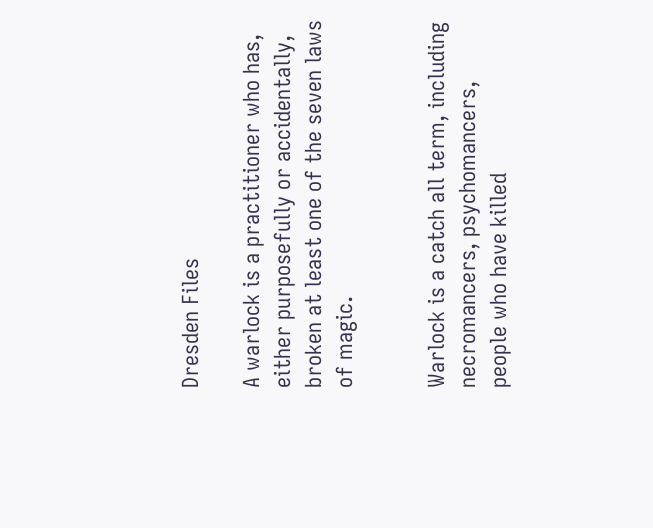Dresden Files

A warlock is a practitioner who has, either purposefully or accidentally, broken at least one of the seven laws of magic.


Warlock is a catch all term, including necromancers, psychomancers, people who have killed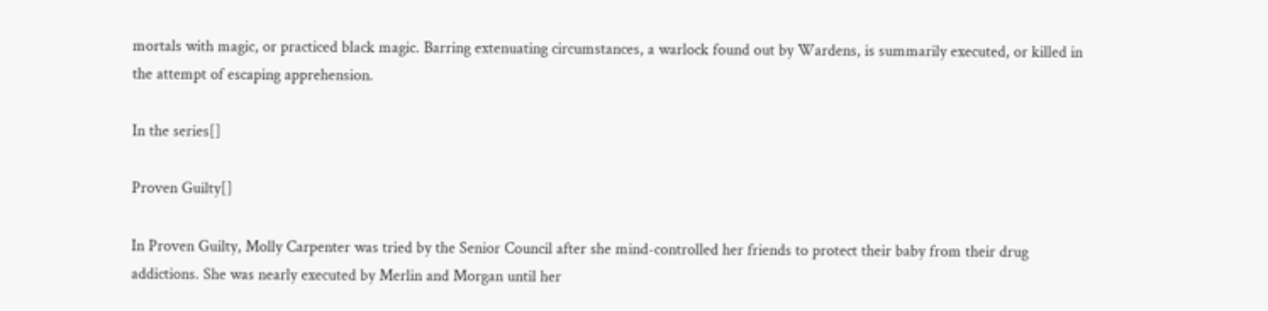mortals with magic, or practiced black magic. Barring extenuating circumstances, a warlock found out by Wardens, is summarily executed, or killed in the attempt of escaping apprehension.

In the series[]

Proven Guilty[]

In Proven Guilty, Molly Carpenter was tried by the Senior Council after she mind-controlled her friends to protect their baby from their drug addictions. She was nearly executed by Merlin and Morgan until her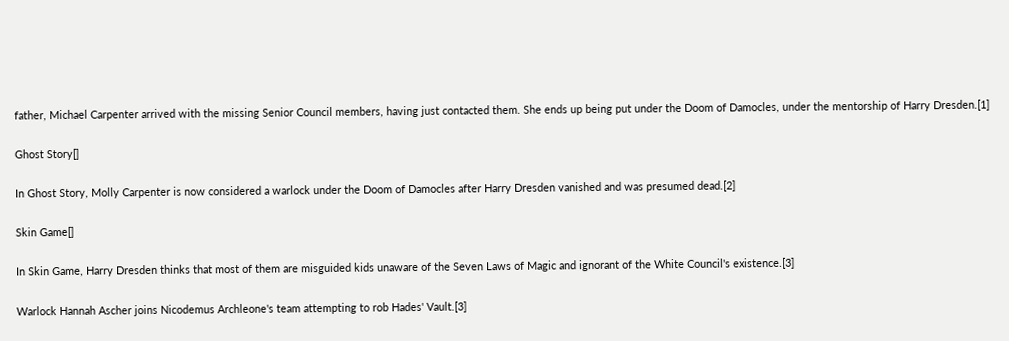father, Michael Carpenter arrived with the missing Senior Council members, having just contacted them. She ends up being put under the Doom of Damocles, under the mentorship of Harry Dresden.[1]

Ghost Story[]

In Ghost Story, Molly Carpenter is now considered a warlock under the Doom of Damocles after Harry Dresden vanished and was presumed dead.[2]

Skin Game[]

In Skin Game, Harry Dresden thinks that most of them are misguided kids unaware of the Seven Laws of Magic and ignorant of the White Council's existence.[3]

Warlock Hannah Ascher joins Nicodemus Archleone's team attempting to rob Hades' Vault.[3]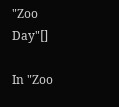"Zoo Day"[]

In "Zoo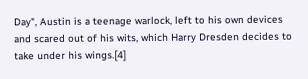Day", Austin is a teenage warlock, left to his own devices and scared out of his wits, which Harry Dresden decides to take under his wings.[4]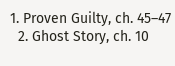1. Proven Guilty, ch. 45–47
  2. Ghost Story, ch. 10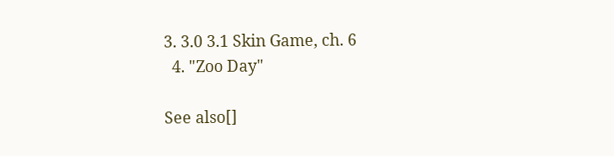3. 3.0 3.1 Skin Game, ch. 6
  4. "Zoo Day"

See also[]